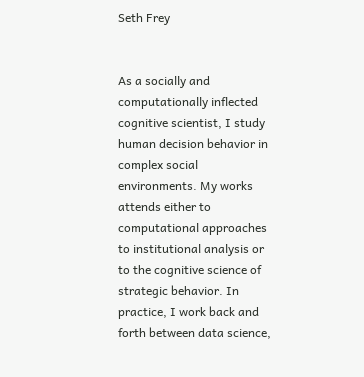Seth Frey


As a socially and computationally inflected cognitive scientist, I study human decision behavior in complex social environments. My works attends either to computational approaches to institutional analysis or to the cognitive science of strategic behavior. In practice, I work back and forth between data science,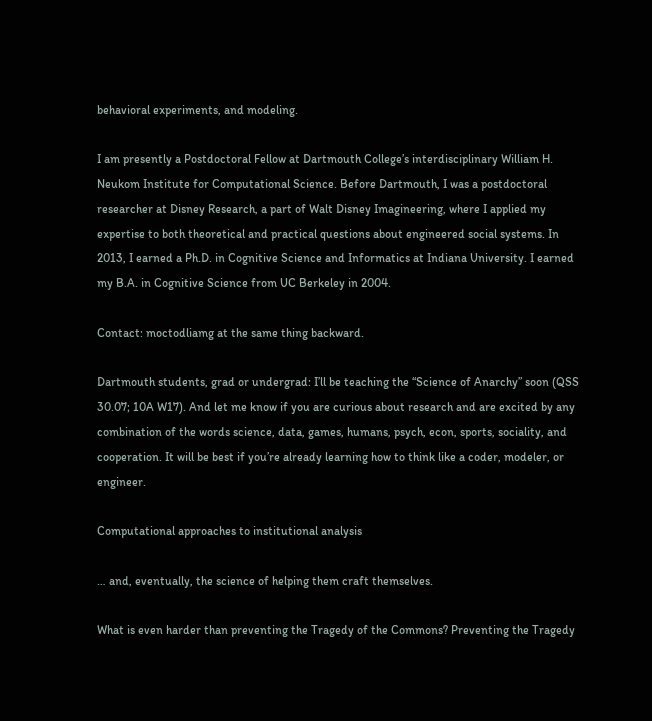behavioral experiments, and modeling.

I am presently a Postdoctoral Fellow at Dartmouth College’s interdisciplinary William H. Neukom Institute for Computational Science. Before Dartmouth, I was a postdoctoral researcher at Disney Research, a part of Walt Disney Imagineering, where I applied my expertise to both theoretical and practical questions about engineered social systems. In 2013, I earned a Ph.D. in Cognitive Science and Informatics at Indiana University. I earned my B.A. in Cognitive Science from UC Berkeley in 2004.

Contact: moctodliamg at the same thing backward.

Dartmouth students, grad or undergrad: I’ll be teaching the “Science of Anarchy” soon (QSS 30.07; 10A W17). And let me know if you are curious about research and are excited by any combination of the words science, data, games, humans, psych, econ, sports, sociality, and cooperation. It will be best if you’re already learning how to think like a coder, modeler, or engineer.

Computational approaches to institutional analysis

… and, eventually, the science of helping them craft themselves.

What is even harder than preventing the Tragedy of the Commons? Preventing the Tragedy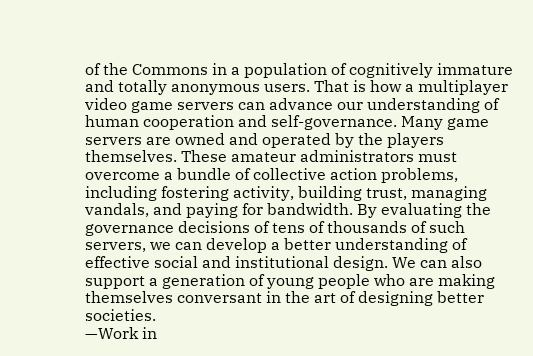of the Commons in a population of cognitively immature and totally anonymous users. That is how a multiplayer video game servers can advance our understanding of human cooperation and self-governance. Many game servers are owned and operated by the players themselves. These amateur administrators must overcome a bundle of collective action problems, including fostering activity, building trust, managing vandals, and paying for bandwidth. By evaluating the governance decisions of tens of thousands of such servers, we can develop a better understanding of effective social and institutional design. We can also support a generation of young people who are making themselves conversant in the art of designing better societies.
—Work in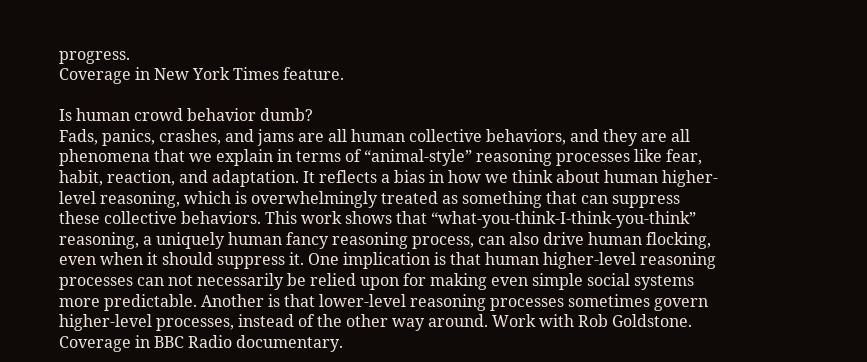progress.
Coverage in New York Times feature.

Is human crowd behavior dumb?
Fads, panics, crashes, and jams are all human collective behaviors, and they are all phenomena that we explain in terms of “animal-style” reasoning processes like fear, habit, reaction, and adaptation. It reflects a bias in how we think about human higher-level reasoning, which is overwhelmingly treated as something that can suppress these collective behaviors. This work shows that “what-you-think-I-think-you-think” reasoning, a uniquely human fancy reasoning process, can also drive human flocking, even when it should suppress it. One implication is that human higher-level reasoning processes can not necessarily be relied upon for making even simple social systems more predictable. Another is that lower-level reasoning processes sometimes govern higher-level processes, instead of the other way around. Work with Rob Goldstone.
Coverage in BBC Radio documentary.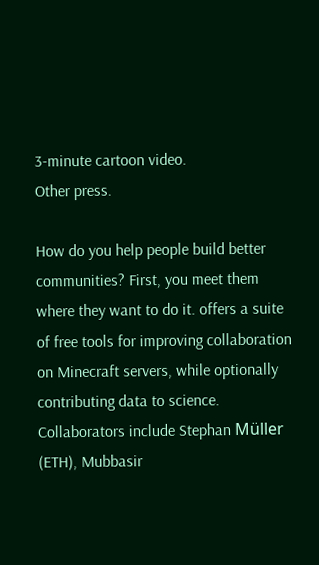3-minute cartoon video.
Other press.

How do you help people build better communities? First, you meet them where they want to do it. offers a suite of free tools for improving collaboration on Minecraft servers, while optionally contributing data to science. Collaborators include Stephan Müller (ETH), Mubbasir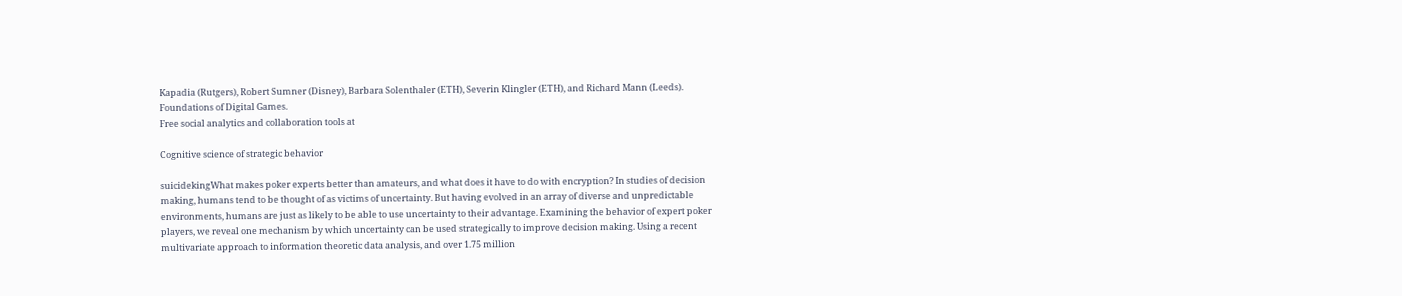Kapadia (Rutgers), Robert Sumner (Disney), Barbara Solenthaler (ETH), Severin Klingler (ETH), and Richard Mann (Leeds). Foundations of Digital Games.
Free social analytics and collaboration tools at

Cognitive science of strategic behavior

suicidekingWhat makes poker experts better than amateurs, and what does it have to do with encryption? In studies of decision making, humans tend to be thought of as victims of uncertainty. But having evolved in an array of diverse and unpredictable environments, humans are just as likely to be able to use uncertainty to their advantage. Examining the behavior of expert poker players, we reveal one mechanism by which uncertainty can be used strategically to improve decision making. Using a recent multivariate approach to information theoretic data analysis, and over 1.75 million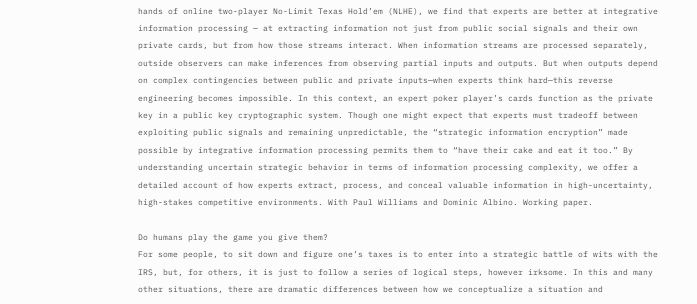hands of online two-player No-Limit Texas Hold’em (NLHE), we find that experts are better at integrative information processing — at extracting information not just from public social signals and their own private cards, but from how those streams interact. When information streams are processed separately, outside observers can make inferences from observing partial inputs and outputs. But when outputs depend on complex contingencies between public and private inputs—when experts think hard—this reverse engineering becomes impossible. In this context, an expert poker player’s cards function as the private key in a public key cryptographic system. Though one might expect that experts must tradeoff between exploiting public signals and remaining unpredictable, the “strategic information encryption” made possible by integrative information processing permits them to “have their cake and eat it too.” By understanding uncertain strategic behavior in terms of information processing complexity, we offer a detailed account of how experts extract, process, and conceal valuable information in high-uncertainty, high-stakes competitive environments. With Paul Williams and Dominic Albino. Working paper.

Do humans play the game you give them?
For some people, to sit down and figure one’s taxes is to enter into a strategic battle of wits with the IRS, but, for others, it is just to follow a series of logical steps, however irksome. In this and many other situations, there are dramatic differences between how we conceptualize a situation and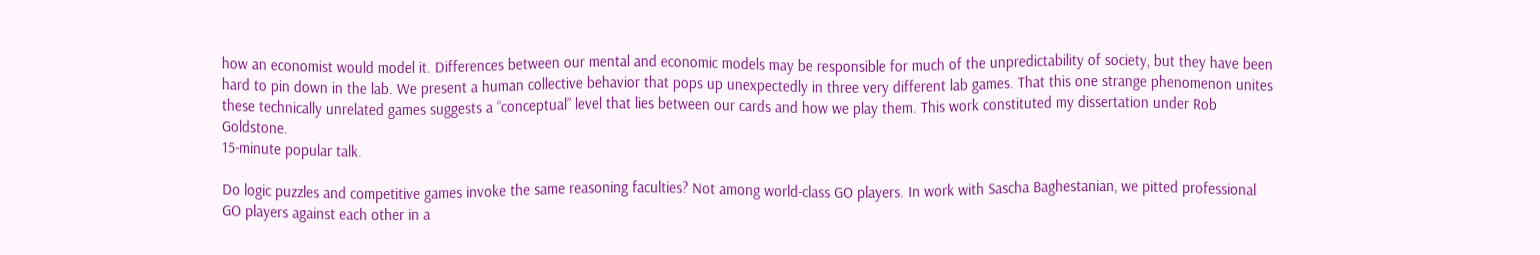how an economist would model it. Differences between our mental and economic models may be responsible for much of the unpredictability of society, but they have been hard to pin down in the lab. We present a human collective behavior that pops up unexpectedly in three very different lab games. That this one strange phenomenon unites these technically unrelated games suggests a “conceptual” level that lies between our cards and how we play them. This work constituted my dissertation under Rob Goldstone.
15-minute popular talk.

Do logic puzzles and competitive games invoke the same reasoning faculties? Not among world-class GO players. In work with Sascha Baghestanian, we pitted professional GO players against each other in a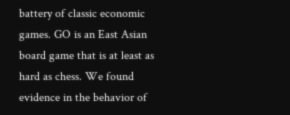battery of classic economic games. GO is an East Asian board game that is at least as hard as chess. We found evidence in the behavior of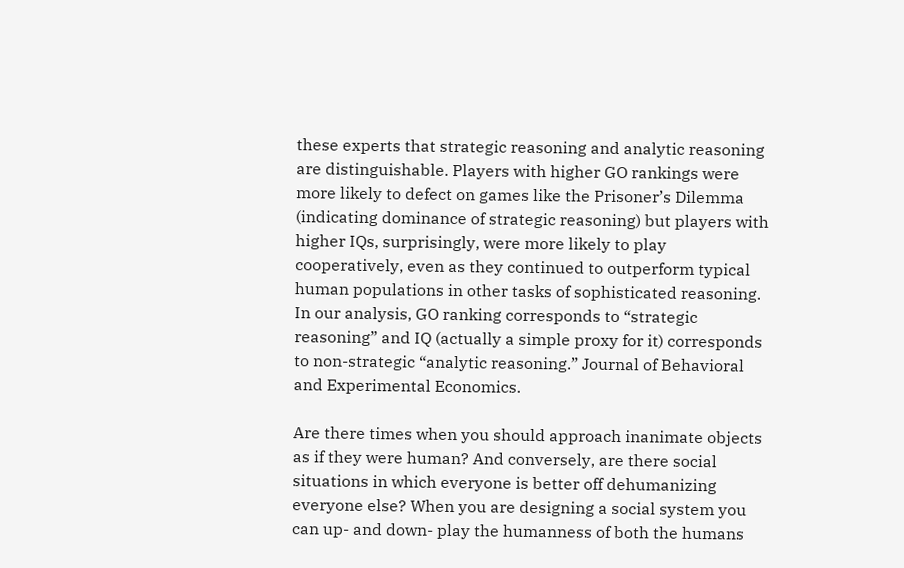these experts that strategic reasoning and analytic reasoning are distinguishable. Players with higher GO rankings were more likely to defect on games like the Prisoner’s Dilemma (indicating dominance of strategic reasoning) but players with higher IQs, surprisingly, were more likely to play cooperatively, even as they continued to outperform typical human populations in other tasks of sophisticated reasoning. In our analysis, GO ranking corresponds to “strategic reasoning” and IQ (actually a simple proxy for it) corresponds to non-strategic “analytic reasoning.” Journal of Behavioral and Experimental Economics.

Are there times when you should approach inanimate objects as if they were human? And conversely, are there social situations in which everyone is better off dehumanizing everyone else? When you are designing a social system you can up- and down- play the humanness of both the humans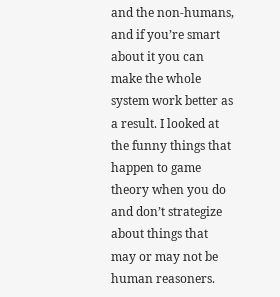and the non-humans, and if you’re smart about it you can make the whole system work better as a result. I looked at the funny things that happen to game theory when you do and don’t strategize about things that may or may not be human reasoners.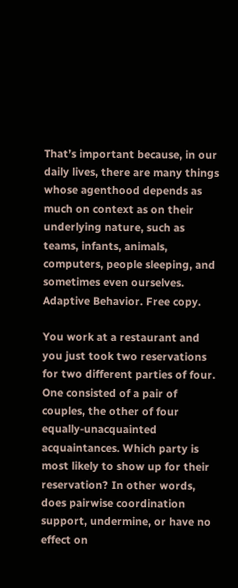That’s important because, in our daily lives, there are many things whose agenthood depends as much on context as on their underlying nature, such as teams, infants, animals, computers, people sleeping, and sometimes even ourselves. Adaptive Behavior. Free copy.

You work at a restaurant and you just took two reservations for two different parties of four. One consisted of a pair of couples, the other of four equally-unacquainted acquaintances. Which party is most likely to show up for their reservation? In other words, does pairwise coordination support, undermine, or have no effect on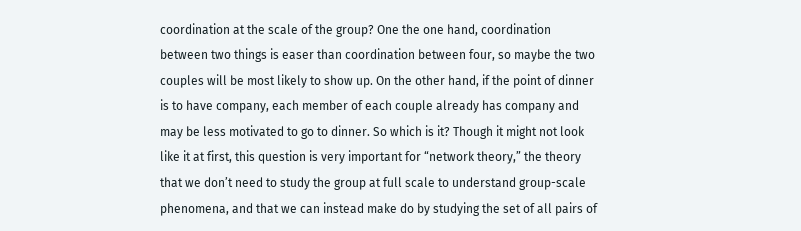coordination at the scale of the group? One the one hand, coordination between two things is easer than coordination between four, so maybe the two couples will be most likely to show up. On the other hand, if the point of dinner is to have company, each member of each couple already has company and may be less motivated to go to dinner. So which is it? Though it might not look like it at first, this question is very important for “network theory,” the theory that we don’t need to study the group at full scale to understand group-scale phenomena, and that we can instead make do by studying the set of all pairs of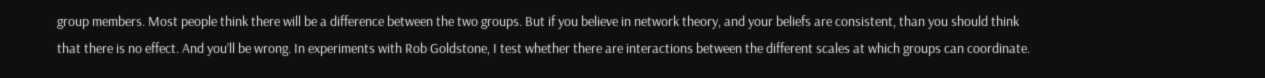group members. Most people think there will be a difference between the two groups. But if you believe in network theory, and your beliefs are consistent, than you should think that there is no effect. And you’ll be wrong. In experiments with Rob Goldstone, I test whether there are interactions between the different scales at which groups can coordinate.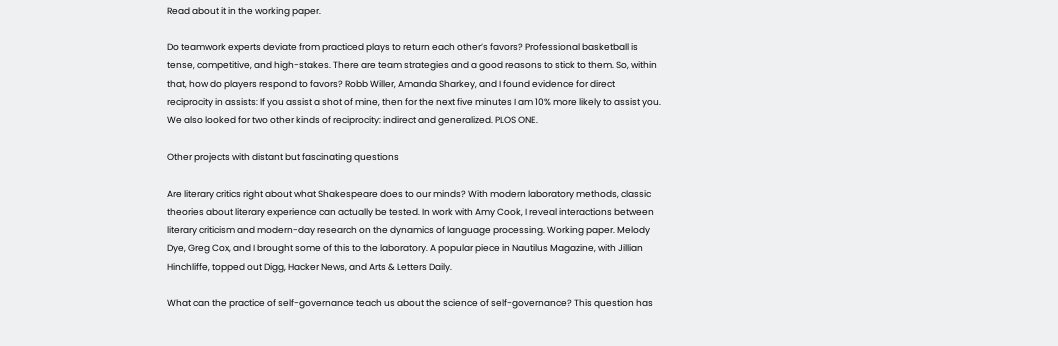Read about it in the working paper.

Do teamwork experts deviate from practiced plays to return each other’s favors? Professional basketball is tense, competitive, and high-stakes. There are team strategies and a good reasons to stick to them. So, within that, how do players respond to favors? Robb Willer, Amanda Sharkey, and I found evidence for direct reciprocity in assists: If you assist a shot of mine, then for the next five minutes I am 10% more likely to assist you. We also looked for two other kinds of reciprocity: indirect and generalized. PLOS ONE.

Other projects with distant but fascinating questions

Are literary critics right about what Shakespeare does to our minds? With modern laboratory methods, classic theories about literary experience can actually be tested. In work with Amy Cook, I reveal interactions between literary criticism and modern-day research on the dynamics of language processing. Working paper. Melody Dye, Greg Cox, and I brought some of this to the laboratory. A popular piece in Nautilus Magazine, with Jillian Hinchliffe, topped out Digg, Hacker News, and Arts & Letters Daily.

What can the practice of self-governance teach us about the science of self-governance? This question has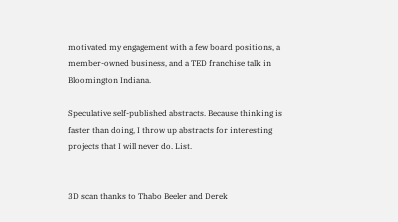motivated my engagement with a few board positions, a member-owned business, and a TED franchise talk in Bloomington Indiana.

Speculative self-published abstracts. Because thinking is faster than doing, I throw up abstracts for interesting projects that I will never do. List.


3D scan thanks to Thabo Beeler and Derek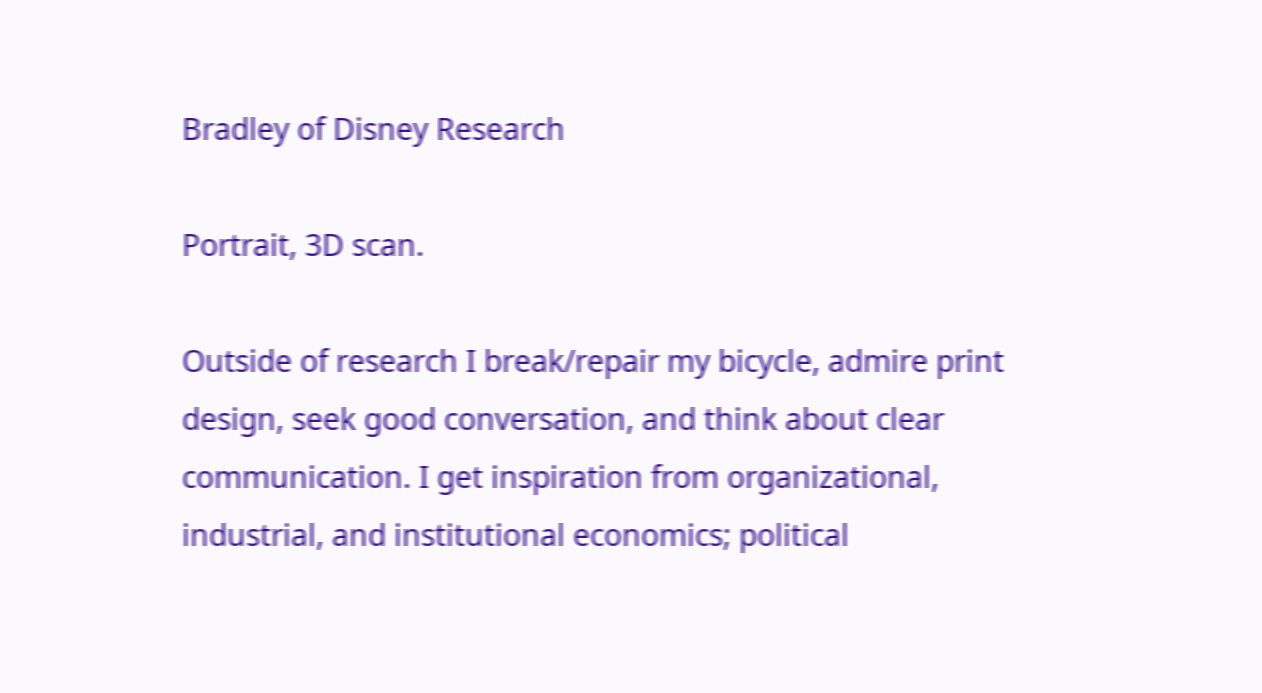Bradley of Disney Research

Portrait, 3D scan.

Outside of research I break/repair my bicycle, admire print design, seek good conversation, and think about clear communication. I get inspiration from organizational, industrial, and institutional economics; political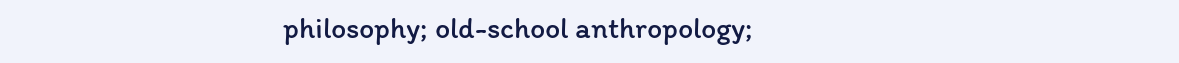philosophy; old-school anthropology;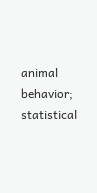animal behavior; statistical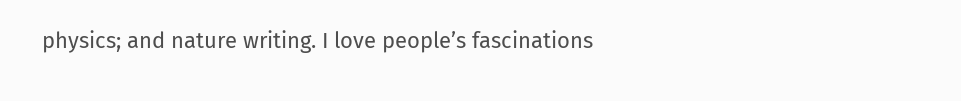physics; and nature writing. I love people’s fascinations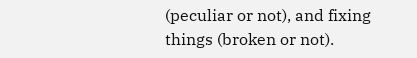(peculiar or not), and fixing things (broken or not).